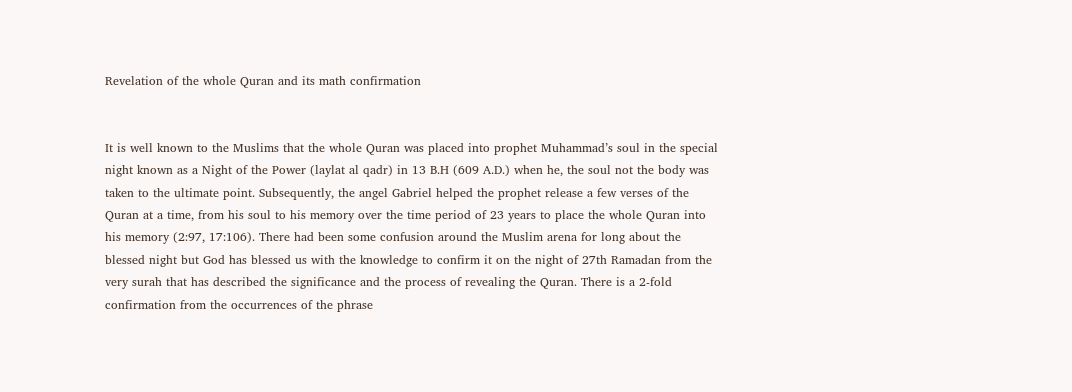Revelation of the whole Quran and its math confirmation


It is well known to the Muslims that the whole Quran was placed into prophet Muhammad’s soul in the special night known as a Night of the Power (laylat al qadr) in 13 B.H (609 A.D.) when he, the soul not the body was taken to the ultimate point. Subsequently, the angel Gabriel helped the prophet release a few verses of the Quran at a time, from his soul to his memory over the time period of 23 years to place the whole Quran into his memory (2:97, 17:106). There had been some confusion around the Muslim arena for long about the blessed night but God has blessed us with the knowledge to confirm it on the night of 27th Ramadan from the very surah that has described the significance and the process of revealing the Quran. There is a 2-fold confirmation from the occurrences of the phrase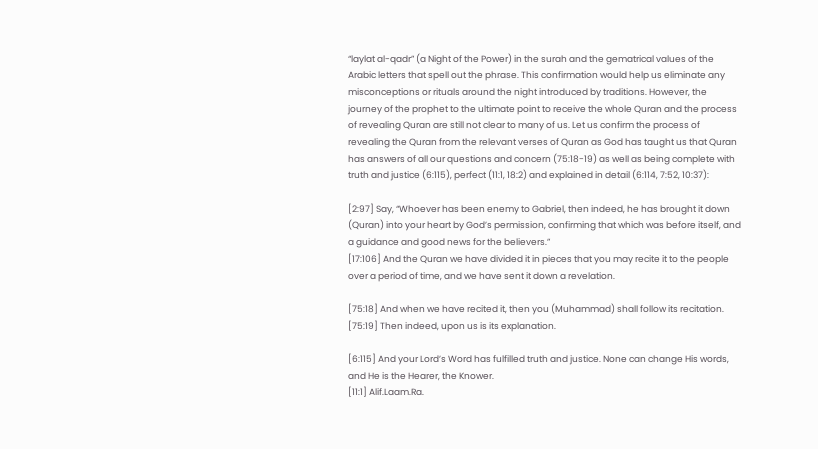“laylat al-qadr” (a Night of the Power) in the surah and the gematrical values of the Arabic letters that spell out the phrase. This confirmation would help us eliminate any misconceptions or rituals around the night introduced by traditions. However, the journey of the prophet to the ultimate point to receive the whole Quran and the process of revealing Quran are still not clear to many of us. Let us confirm the process of revealing the Quran from the relevant verses of Quran as God has taught us that Quran has answers of all our questions and concern (75:18-19) as well as being complete with truth and justice (6:115), perfect (11:1, 18:2) and explained in detail (6:114, 7:52, 10:37):

[2:97] Say, “Whoever has been enemy to Gabriel, then indeed, he has brought it down (Quran) into your heart by God’s permission, confirming that which was before itself, and a guidance and good news for the believers.”
[17:106] And the Quran we have divided it in pieces that you may recite it to the people over a period of time, and we have sent it down a revelation.

[75:18] And when we have recited it, then you (Muhammad) shall follow its recitation.
[75:19] Then indeed, upon us is its explanation.

[6:115] And your Lord’s Word has fulfilled truth and justice. None can change His words, and He is the Hearer, the Knower.
[11:1] Alif.Laam.Ra.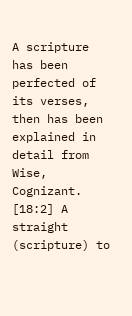A scripture has been perfected of its verses, then has been explained in detail from Wise, Cognizant.
[18:2] A straight (scripture) to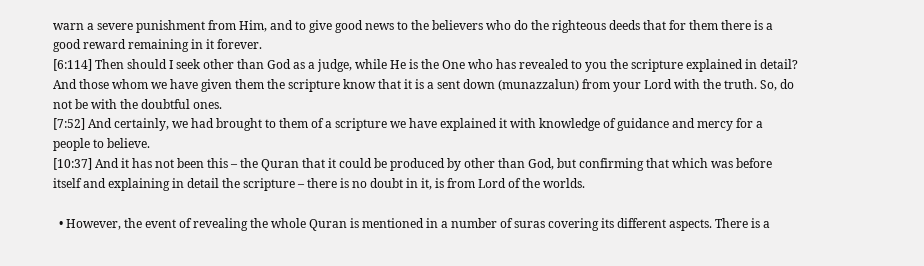warn a severe punishment from Him, and to give good news to the believers who do the righteous deeds that for them there is a good reward remaining in it forever.
[6:114] Then should I seek other than God as a judge, while He is the One who has revealed to you the scripture explained in detail? And those whom we have given them the scripture know that it is a sent down (munazzalun) from your Lord with the truth. So, do not be with the doubtful ones.
[7:52] And certainly, we had brought to them of a scripture we have explained it with knowledge of guidance and mercy for a people to believe.
[10:37] And it has not been this – the Quran that it could be produced by other than God, but confirming that which was before itself and explaining in detail the scripture – there is no doubt in it, is from Lord of the worlds.

  • However, the event of revealing the whole Quran is mentioned in a number of suras covering its different aspects. There is a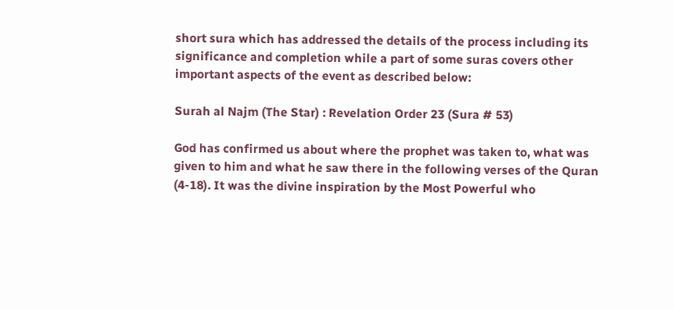short sura which has addressed the details of the process including its significance and completion while a part of some suras covers other important aspects of the event as described below:

Surah al Najm (The Star) : Revelation Order 23 (Sura # 53)

God has confirmed us about where the prophet was taken to, what was given to him and what he saw there in the following verses of the Quran (4-18). It was the divine inspiration by the Most Powerful who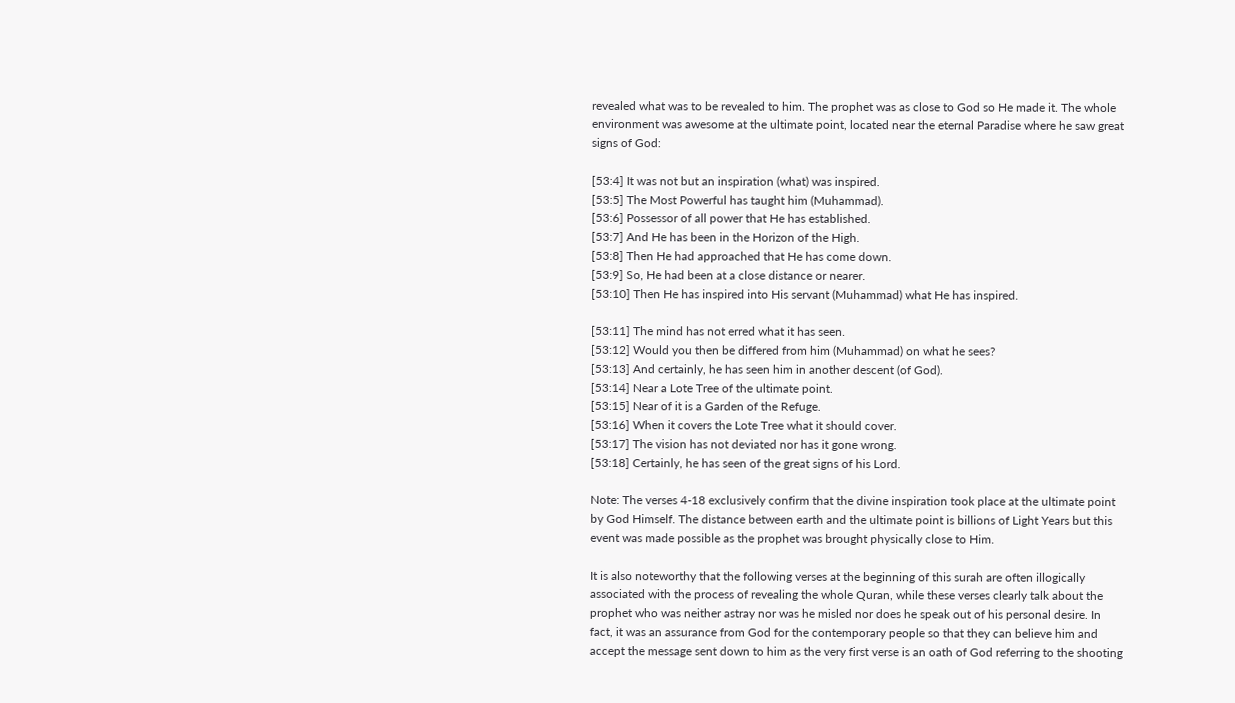revealed what was to be revealed to him. The prophet was as close to God so He made it. The whole environment was awesome at the ultimate point, located near the eternal Paradise where he saw great signs of God:

[53:4] It was not but an inspiration (what) was inspired.
[53:5] The Most Powerful has taught him (Muhammad).
[53:6] Possessor of all power that He has established.
[53:7] And He has been in the Horizon of the High.
[53:8] Then He had approached that He has come down.
[53:9] So, He had been at a close distance or nearer.
[53:10] Then He has inspired into His servant (Muhammad) what He has inspired.

[53:11] The mind has not erred what it has seen.
[53:12] Would you then be differed from him (Muhammad) on what he sees?
[53:13] And certainly, he has seen him in another descent (of God).
[53:14] Near a Lote Tree of the ultimate point.
[53:15] Near of it is a Garden of the Refuge.
[53:16] When it covers the Lote Tree what it should cover.
[53:17] The vision has not deviated nor has it gone wrong.
[53:18] Certainly, he has seen of the great signs of his Lord.

Note: The verses 4-18 exclusively confirm that the divine inspiration took place at the ultimate point by God Himself. The distance between earth and the ultimate point is billions of Light Years but this event was made possible as the prophet was brought physically close to Him.

It is also noteworthy that the following verses at the beginning of this surah are often illogically associated with the process of revealing the whole Quran, while these verses clearly talk about the prophet who was neither astray nor was he misled nor does he speak out of his personal desire. In fact, it was an assurance from God for the contemporary people so that they can believe him and accept the message sent down to him as the very first verse is an oath of God referring to the shooting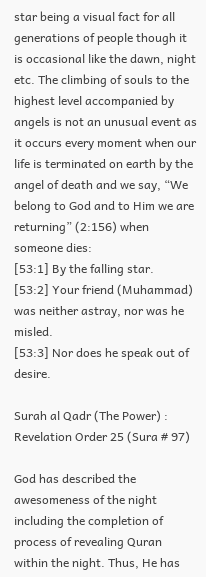star being a visual fact for all generations of people though it is occasional like the dawn, night etc. The climbing of souls to the highest level accompanied by angels is not an unusual event as it occurs every moment when our life is terminated on earth by the angel of death and we say, “We belong to God and to Him we are returning” (2:156) when someone dies:
[53:1] By the falling star.
[53:2] Your friend (Muhammad) was neither astray, nor was he misled.
[53:3] Nor does he speak out of desire.

Surah al Qadr (The Power) : Revelation Order 25 (Sura # 97)

God has described the awesomeness of the night including the completion of process of revealing Quran within the night. Thus, He has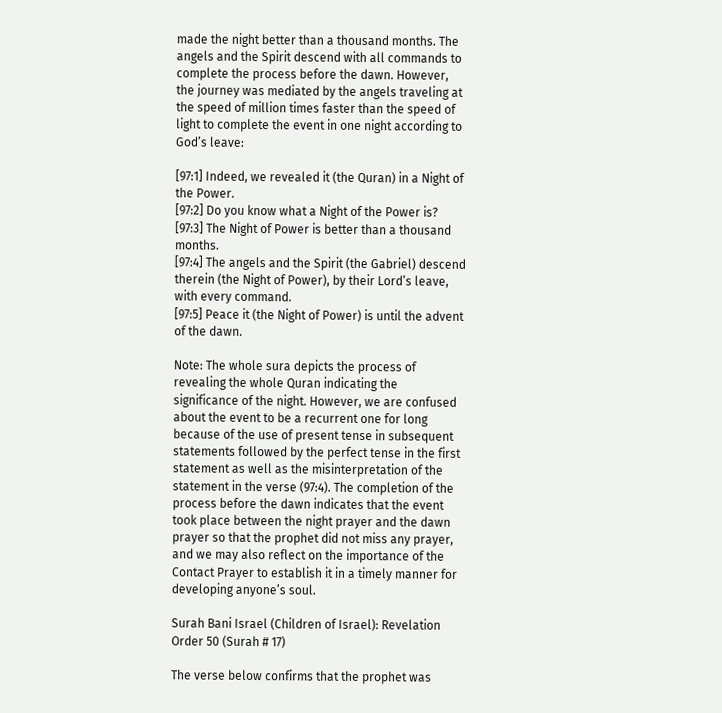made the night better than a thousand months. The angels and the Spirit descend with all commands to complete the process before the dawn. However, the journey was mediated by the angels traveling at the speed of million times faster than the speed of light to complete the event in one night according to God’s leave:

[97:1] Indeed, we revealed it (the Quran) in a Night of the Power.
[97:2] Do you know what a Night of the Power is?
[97:3] The Night of Power is better than a thousand months.
[97:4] The angels and the Spirit (the Gabriel) descend therein (the Night of Power), by their Lord’s leave, with every command.
[97:5] Peace it (the Night of Power) is until the advent of the dawn.

Note: The whole sura depicts the process of revealing the whole Quran indicating the significance of the night. However, we are confused about the event to be a recurrent one for long because of the use of present tense in subsequent statements followed by the perfect tense in the first statement as well as the misinterpretation of the statement in the verse (97:4). The completion of the process before the dawn indicates that the event took place between the night prayer and the dawn prayer so that the prophet did not miss any prayer, and we may also reflect on the importance of the Contact Prayer to establish it in a timely manner for developing anyone’s soul.

Surah Bani Israel (Children of Israel): Revelation Order 50 (Surah # 17)

The verse below confirms that the prophet was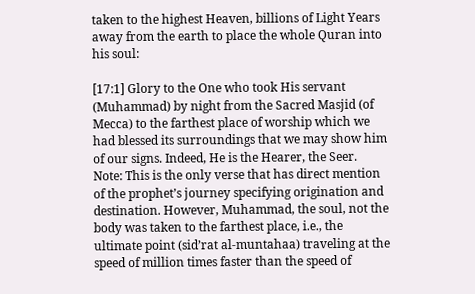taken to the highest Heaven, billions of Light Years away from the earth to place the whole Quran into his soul:

[17:1] Glory to the One who took His servant (Muhammad) by night from the Sacred Masjid (of Mecca) to the farthest place of worship which we had blessed its surroundings that we may show him of our signs. Indeed, He is the Hearer, the Seer.
Note: This is the only verse that has direct mention of the prophet’s journey specifying origination and destination. However, Muhammad, the soul, not the body was taken to the farthest place, i.e., the ultimate point (sid’rat al-muntahaa) traveling at the speed of million times faster than the speed of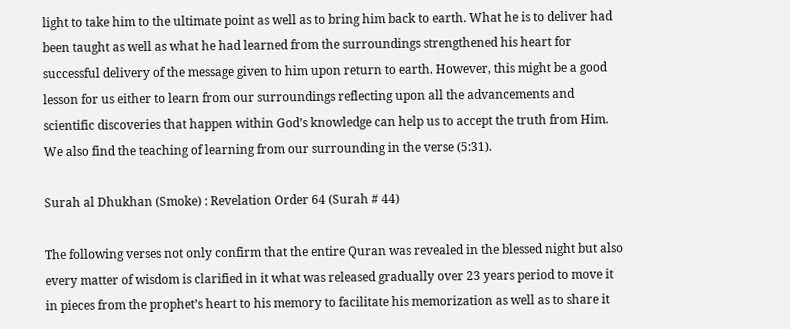light to take him to the ultimate point as well as to bring him back to earth. What he is to deliver had been taught as well as what he had learned from the surroundings strengthened his heart for successful delivery of the message given to him upon return to earth. However, this might be a good lesson for us either to learn from our surroundings reflecting upon all the advancements and scientific discoveries that happen within God’s knowledge can help us to accept the truth from Him. We also find the teaching of learning from our surrounding in the verse (5:31).

Surah al Dhukhan (Smoke) : Revelation Order 64 (Surah # 44)

The following verses not only confirm that the entire Quran was revealed in the blessed night but also every matter of wisdom is clarified in it what was released gradually over 23 years period to move it in pieces from the prophet’s heart to his memory to facilitate his memorization as well as to share it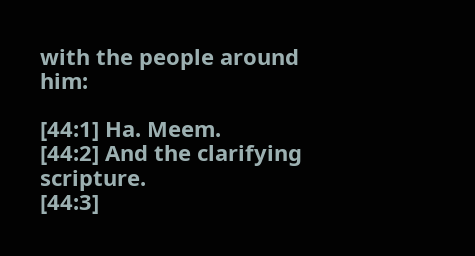with the people around him:

[44:1] Ha. Meem.
[44:2] And the clarifying scripture.
[44:3]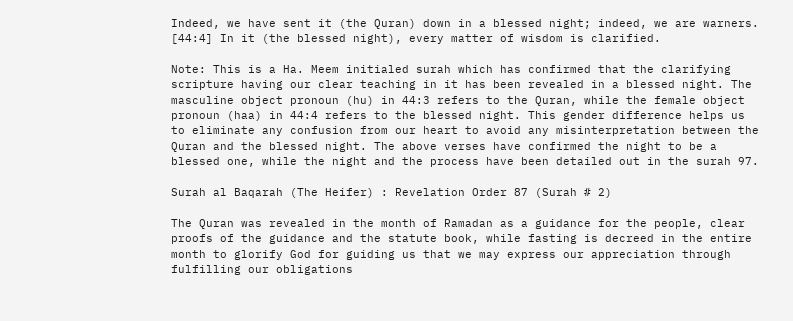Indeed, we have sent it (the Quran) down in a blessed night; indeed, we are warners.
[44:4] In it (the blessed night), every matter of wisdom is clarified.

Note: This is a Ha. Meem initialed surah which has confirmed that the clarifying scripture having our clear teaching in it has been revealed in a blessed night. The masculine object pronoun (hu) in 44:3 refers to the Quran, while the female object pronoun (haa) in 44:4 refers to the blessed night. This gender difference helps us to eliminate any confusion from our heart to avoid any misinterpretation between the Quran and the blessed night. The above verses have confirmed the night to be a blessed one, while the night and the process have been detailed out in the surah 97.

Surah al Baqarah (The Heifer) : Revelation Order 87 (Surah # 2)

The Quran was revealed in the month of Ramadan as a guidance for the people, clear proofs of the guidance and the statute book, while fasting is decreed in the entire month to glorify God for guiding us that we may express our appreciation through fulfilling our obligations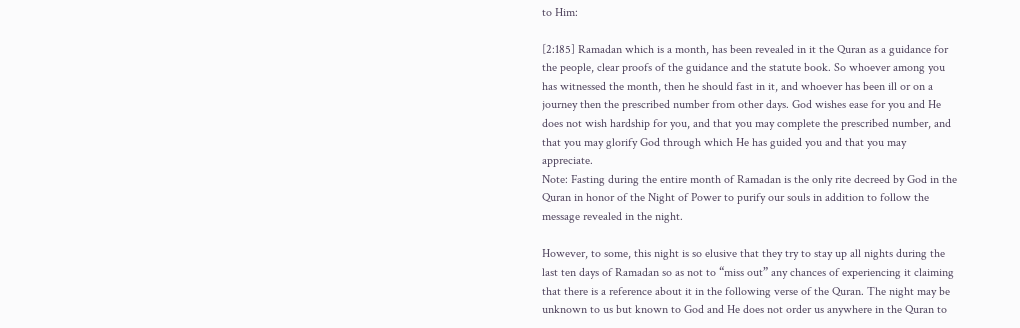to Him:

[2:185] Ramadan which is a month, has been revealed in it the Quran as a guidance for the people, clear proofs of the guidance and the statute book. So whoever among you has witnessed the month, then he should fast in it, and whoever has been ill or on a journey then the prescribed number from other days. God wishes ease for you and He does not wish hardship for you, and that you may complete the prescribed number, and that you may glorify God through which He has guided you and that you may appreciate.
Note: Fasting during the entire month of Ramadan is the only rite decreed by God in the Quran in honor of the Night of Power to purify our souls in addition to follow the message revealed in the night.

However, to some, this night is so elusive that they try to stay up all nights during the last ten days of Ramadan so as not to “miss out” any chances of experiencing it claiming that there is a reference about it in the following verse of the Quran. The night may be unknown to us but known to God and He does not order us anywhere in the Quran to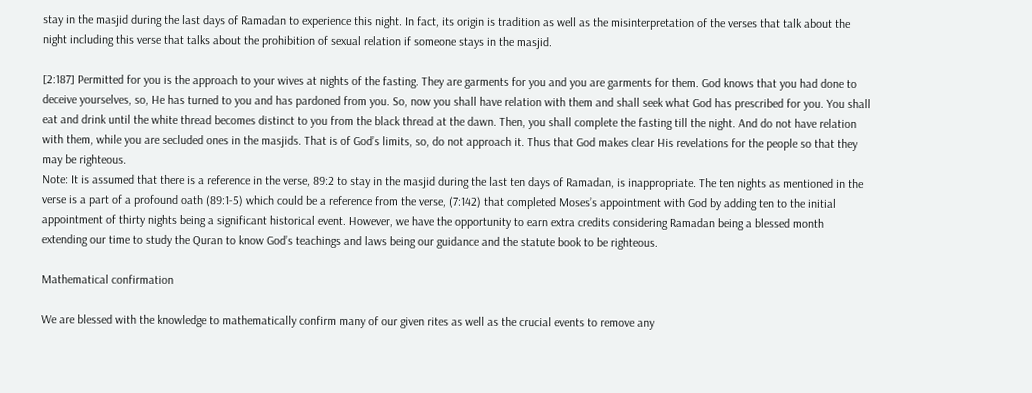stay in the masjid during the last days of Ramadan to experience this night. In fact, its origin is tradition as well as the misinterpretation of the verses that talk about the night including this verse that talks about the prohibition of sexual relation if someone stays in the masjid.

[2:187] Permitted for you is the approach to your wives at nights of the fasting. They are garments for you and you are garments for them. God knows that you had done to deceive yourselves, so, He has turned to you and has pardoned from you. So, now you shall have relation with them and shall seek what God has prescribed for you. You shall eat and drink until the white thread becomes distinct to you from the black thread at the dawn. Then, you shall complete the fasting till the night. And do not have relation with them, while you are secluded ones in the masjids. That is of God’s limits, so, do not approach it. Thus that God makes clear His revelations for the people so that they may be righteous.
Note: It is assumed that there is a reference in the verse, 89:2 to stay in the masjid during the last ten days of Ramadan, is inappropriate. The ten nights as mentioned in the verse is a part of a profound oath (89:1-5) which could be a reference from the verse, (7:142) that completed Moses’s appointment with God by adding ten to the initial appointment of thirty nights being a significant historical event. However, we have the opportunity to earn extra credits considering Ramadan being a blessed month extending our time to study the Quran to know God’s teachings and laws being our guidance and the statute book to be righteous.

Mathematical confirmation

We are blessed with the knowledge to mathematically confirm many of our given rites as well as the crucial events to remove any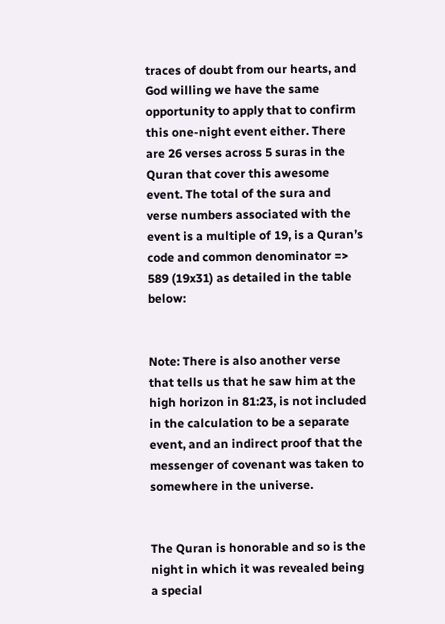traces of doubt from our hearts, and God willing we have the same opportunity to apply that to confirm this one-night event either. There are 26 verses across 5 suras in the Quran that cover this awesome event. The total of the sura and verse numbers associated with the event is a multiple of 19, is a Quran’s code and common denominator => 589 (19x31) as detailed in the table below:


Note: There is also another verse that tells us that he saw him at the high horizon in 81:23, is not included in the calculation to be a separate event, and an indirect proof that the messenger of covenant was taken to somewhere in the universe.


The Quran is honorable and so is the night in which it was revealed being a special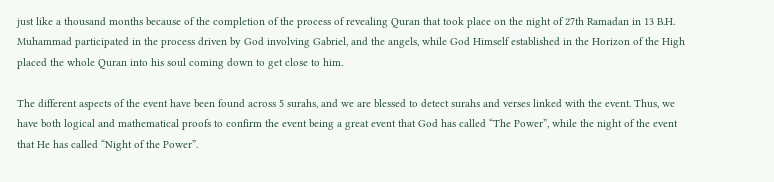just like a thousand months because of the completion of the process of revealing Quran that took place on the night of 27th Ramadan in 13 B.H. Muhammad participated in the process driven by God involving Gabriel, and the angels, while God Himself established in the Horizon of the High placed the whole Quran into his soul coming down to get close to him.

The different aspects of the event have been found across 5 surahs, and we are blessed to detect surahs and verses linked with the event. Thus, we have both logical and mathematical proofs to confirm the event being a great event that God has called “The Power”, while the night of the event that He has called “Night of the Power”.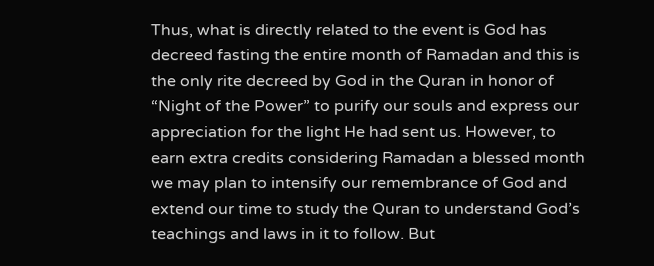Thus, what is directly related to the event is God has decreed fasting the entire month of Ramadan and this is the only rite decreed by God in the Quran in honor of “Night of the Power” to purify our souls and express our appreciation for the light He had sent us. However, to earn extra credits considering Ramadan a blessed month we may plan to intensify our remembrance of God and extend our time to study the Quran to understand God’s teachings and laws in it to follow. But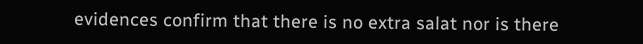evidences confirm that there is no extra salat nor is there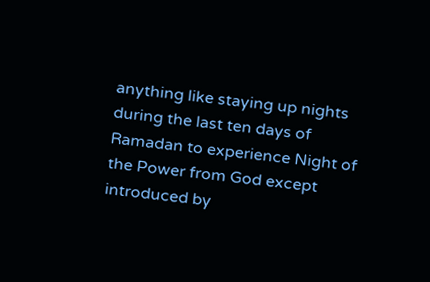anything like staying up nights during the last ten days of Ramadan to experience Night of the Power from God except introduced by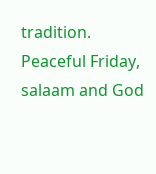tradition.
Peaceful Friday, salaam and God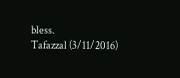bless.
Tafazzal (3/11/2016)